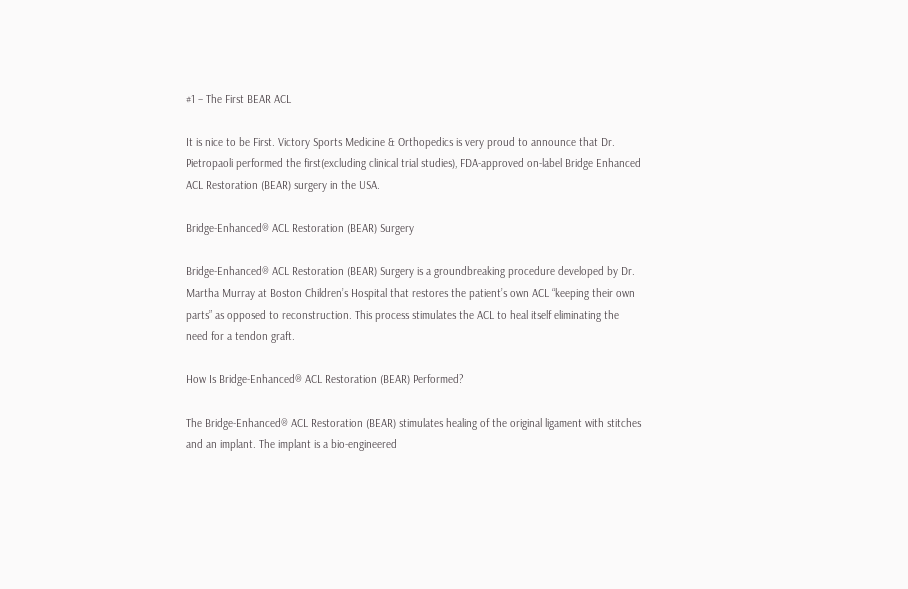#1 – The First BEAR ACL

It is nice to be First. Victory Sports Medicine & Orthopedics is very proud to announce that Dr. Pietropaoli performed the first(excluding clinical trial studies), FDA-approved on-label Bridge Enhanced ACL Restoration (BEAR) surgery in the USA.

Bridge-Enhanced® ACL Restoration (BEAR) Surgery

Bridge-Enhanced® ACL Restoration (BEAR) Surgery is a groundbreaking procedure developed by Dr. Martha Murray at Boston Children’s Hospital that restores the patient’s own ACL “keeping their own parts” as opposed to reconstruction. This process stimulates the ACL to heal itself eliminating the need for a tendon graft.

How Is Bridge-Enhanced® ACL Restoration (BEAR) Performed?

The Bridge-Enhanced® ACL Restoration (BEAR) stimulates healing of the original ligament with stitches and an implant. The implant is a bio-engineered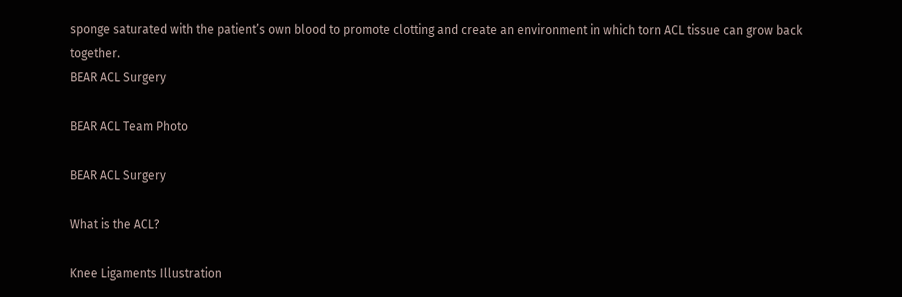sponge saturated with the patient’s own blood to promote clotting and create an environment in which torn ACL tissue can grow back together.
BEAR ACL Surgery

BEAR ACL Team Photo

BEAR ACL Surgery

What is the ACL?

Knee Ligaments Illustration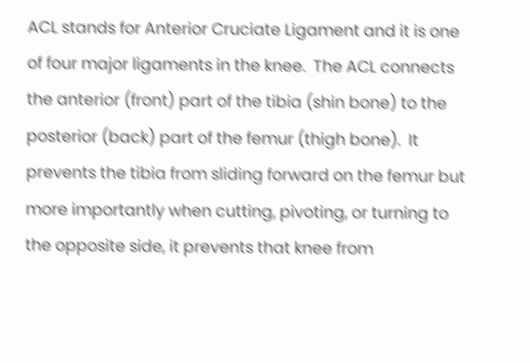ACL stands for Anterior Cruciate Ligament and it is one of four major ligaments in the knee.  The ACL connects the anterior (front) part of the tibia (shin bone) to the posterior (back) part of the femur (thigh bone).  It prevents the tibia from sliding forward on the femur but more importantly when cutting, pivoting, or turning to the opposite side, it prevents that knee from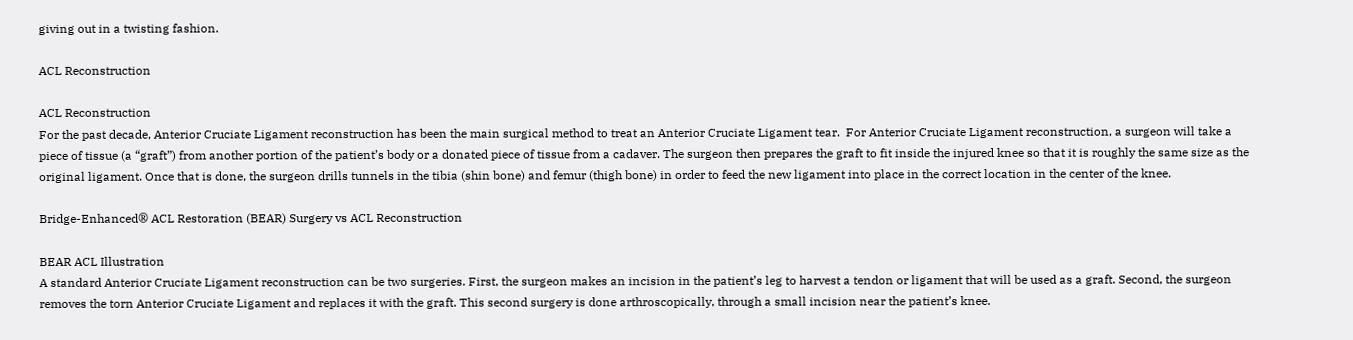giving out in a twisting fashion.

ACL Reconstruction

ACL Reconstruction
For the past decade, Anterior Cruciate Ligament reconstruction has been the main surgical method to treat an Anterior Cruciate Ligament tear.  For Anterior Cruciate Ligament reconstruction, a surgeon will take a piece of tissue (a “graft”) from another portion of the patient’s body or a donated piece of tissue from a cadaver. The surgeon then prepares the graft to fit inside the injured knee so that it is roughly the same size as the original ligament. Once that is done, the surgeon drills tunnels in the tibia (shin bone) and femur (thigh bone) in order to feed the new ligament into place in the correct location in the center of the knee.

Bridge-Enhanced® ACL Restoration (BEAR) Surgery vs ACL Reconstruction

BEAR ACL Illustration
A standard Anterior Cruciate Ligament reconstruction can be two surgeries. First, the surgeon makes an incision in the patient’s leg to harvest a tendon or ligament that will be used as a graft. Second, the surgeon removes the torn Anterior Cruciate Ligament and replaces it with the graft. This second surgery is done arthroscopically, through a small incision near the patient’s knee.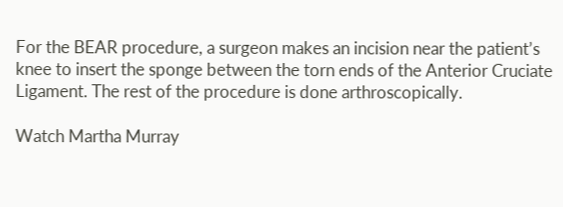For the BEAR procedure, a surgeon makes an incision near the patient’s knee to insert the sponge between the torn ends of the Anterior Cruciate Ligament. The rest of the procedure is done arthroscopically.

Watch Martha Murray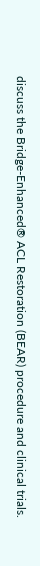discuss the Bridge-Enhanced® ACL Restoration (BEAR) procedure and clinical trials.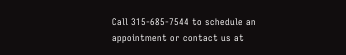Call 315-685-7544 to schedule an appointment or contact us at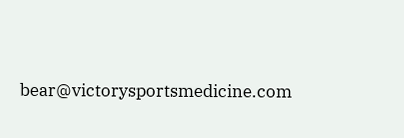bear@victorysportsmedicine.com